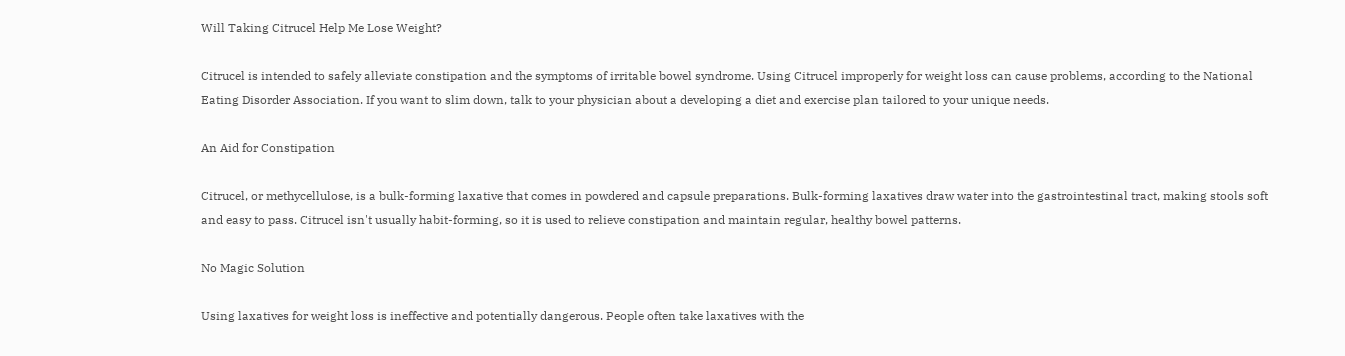Will Taking Citrucel Help Me Lose Weight?

Citrucel is intended to safely alleviate constipation and the symptoms of irritable bowel syndrome. Using Citrucel improperly for weight loss can cause problems, according to the National Eating Disorder Association. If you want to slim down, talk to your physician about a developing a diet and exercise plan tailored to your unique needs.

An Aid for Constipation

Citrucel, or methycellulose, is a bulk-forming laxative that comes in powdered and capsule preparations. Bulk-forming laxatives draw water into the gastrointestinal tract, making stools soft and easy to pass. Citrucel isn't usually habit-forming, so it is used to relieve constipation and maintain regular, healthy bowel patterns.

No Magic Solution

Using laxatives for weight loss is ineffective and potentially dangerous. People often take laxatives with the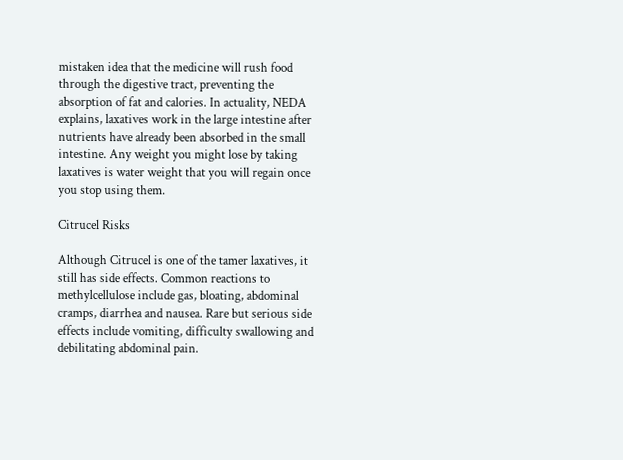mistaken idea that the medicine will rush food through the digestive tract, preventing the absorption of fat and calories. In actuality, NEDA explains, laxatives work in the large intestine after nutrients have already been absorbed in the small intestine. Any weight you might lose by taking laxatives is water weight that you will regain once you stop using them.

Citrucel Risks

Although Citrucel is one of the tamer laxatives, it still has side effects. Common reactions to methylcellulose include gas, bloating, abdominal cramps, diarrhea and nausea. Rare but serious side effects include vomiting, difficulty swallowing and debilitating abdominal pain.